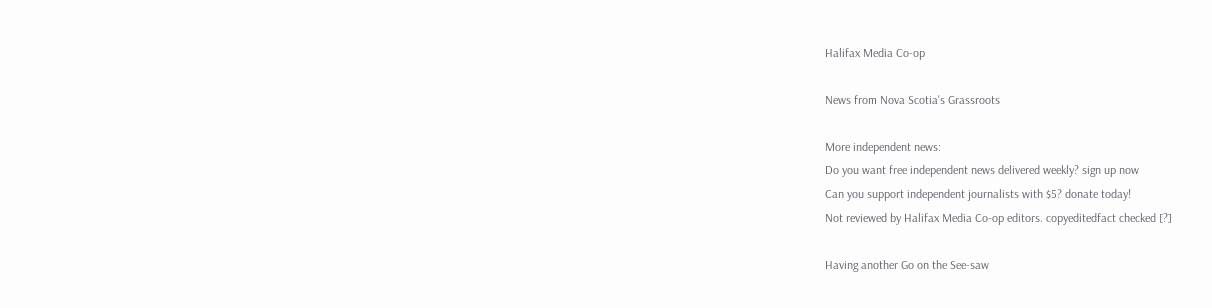Halifax Media Co-op

News from Nova Scotia's Grassroots

More independent news:
Do you want free independent news delivered weekly? sign up now
Can you support independent journalists with $5? donate today!
Not reviewed by Halifax Media Co-op editors. copyeditedfact checked [?]

Having another Go on the See-saw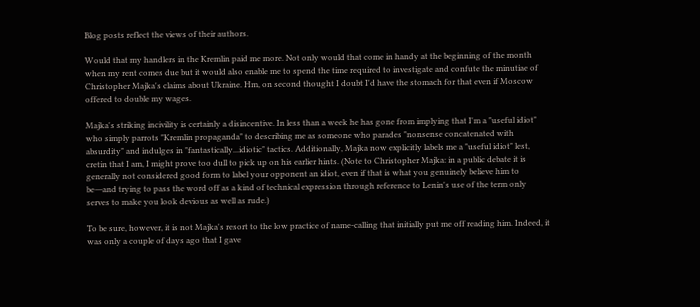Blog posts reflect the views of their authors.

Would that my handlers in the Kremlin paid me more. Not only would that come in handy at the beginning of the month when my rent comes due but it would also enable me to spend the time required to investigate and confute the minutiae of Christopher Majka's claims about Ukraine. Hm, on second thought I doubt I'd have the stomach for that even if Moscow offered to double my wages.

Majka's striking incivility is certainly a disincentive. In less than a week he has gone from implying that I'm a "useful idiot" who simply parrots "Kremlin propaganda" to describing me as someone who parades "nonsense concatenated with absurdity" and indulges in "fantastically...idiotic" tactics. Additionally, Majka now explicitly labels me a "useful idiot" lest, cretin that I am, I might prove too dull to pick up on his earlier hints. (Note to Christopher Majka: in a public debate it is generally not considered good form to label your opponent an idiot, even if that is what you genuinely believe him to be―and trying to pass the word off as a kind of technical expression through reference to Lenin's use of the term only serves to make you look devious as well as rude.)

To be sure, however, it is not Majka's resort to the low practice of name-calling that initially put me off reading him. Indeed, it was only a couple of days ago that I gave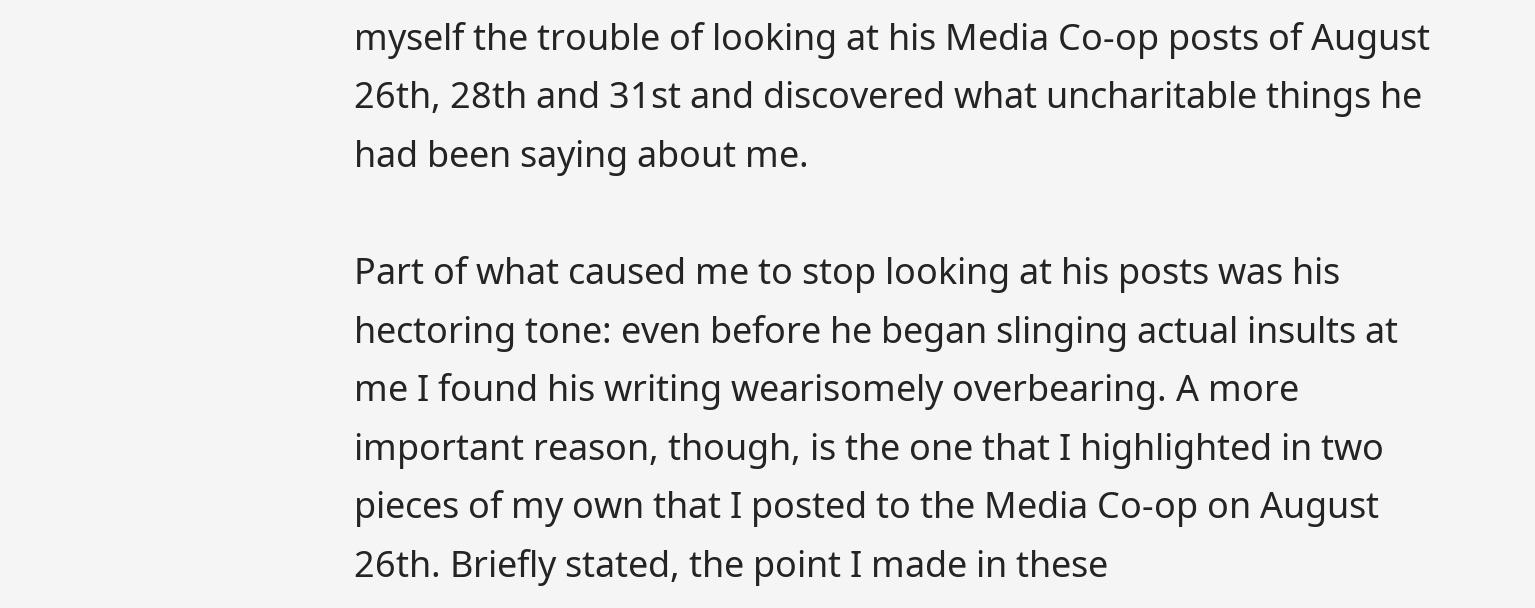myself the trouble of looking at his Media Co-op posts of August 26th, 28th and 31st and discovered what uncharitable things he had been saying about me.

Part of what caused me to stop looking at his posts was his hectoring tone: even before he began slinging actual insults at me I found his writing wearisomely overbearing. A more important reason, though, is the one that I highlighted in two pieces of my own that I posted to the Media Co-op on August 26th. Briefly stated, the point I made in these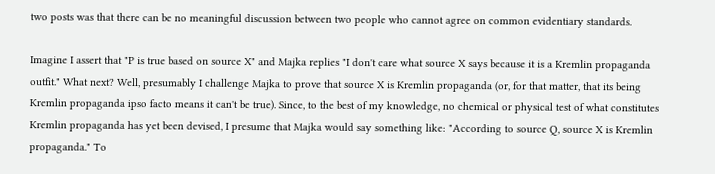two posts was that there can be no meaningful discussion between two people who cannot agree on common evidentiary standards.

Imagine I assert that "P is true based on source X" and Majka replies "I don't care what source X says because it is a Kremlin propaganda outfit." What next? Well, presumably I challenge Majka to prove that source X is Kremlin propaganda (or, for that matter, that its being Kremlin propaganda ipso facto means it can't be true). Since, to the best of my knowledge, no chemical or physical test of what constitutes Kremlin propaganda has yet been devised, I presume that Majka would say something like: "According to source Q, source X is Kremlin propaganda." To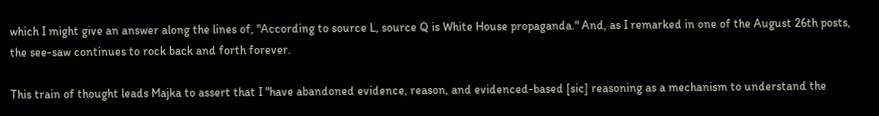which I might give an answer along the lines of, "According to source L, source Q is White House propaganda." And, as I remarked in one of the August 26th posts, the see-saw continues to rock back and forth forever.

This train of thought leads Majka to assert that I "have abandoned evidence, reason, and evidenced-based [sic] reasoning as a mechanism to understand the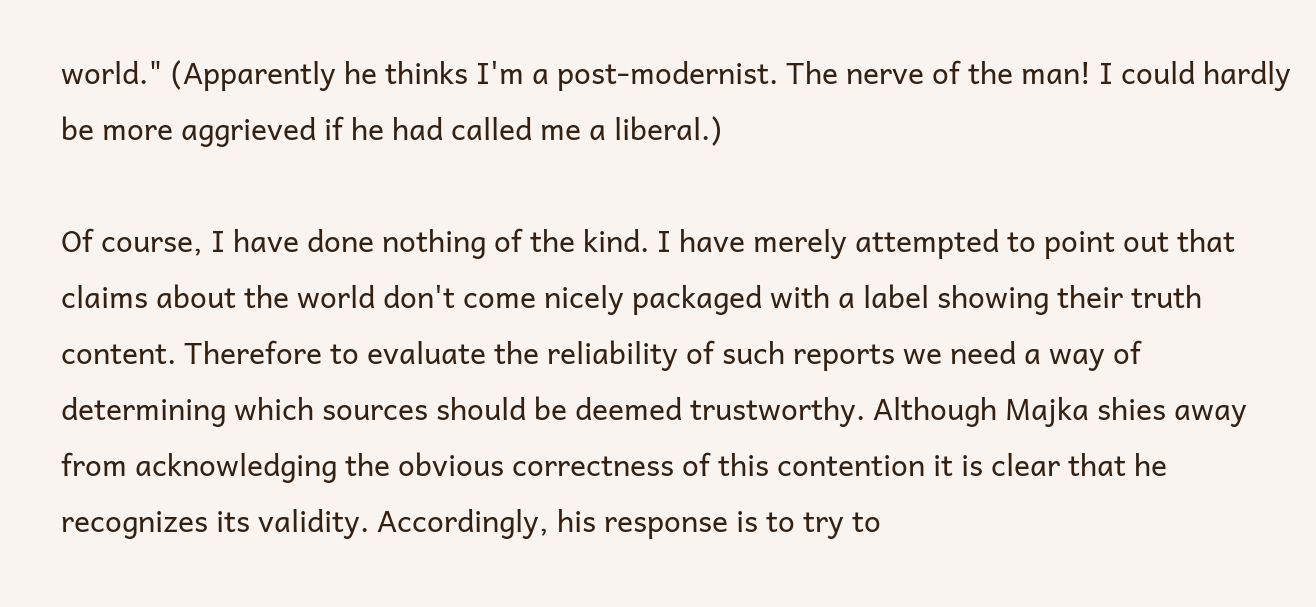world." (Apparently he thinks I'm a post-modernist. The nerve of the man! I could hardly be more aggrieved if he had called me a liberal.)

Of course, I have done nothing of the kind. I have merely attempted to point out that claims about the world don't come nicely packaged with a label showing their truth content. Therefore to evaluate the reliability of such reports we need a way of determining which sources should be deemed trustworthy. Although Majka shies away from acknowledging the obvious correctness of this contention it is clear that he recognizes its validity. Accordingly, his response is to try to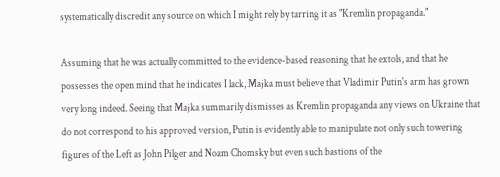systematically discredit any source on which I might rely by tarring it as "Kremlin propaganda."

Assuming that he was actually committed to the evidence-based reasoning that he extols, and that he possesses the open mind that he indicates I lack, Majka must believe that Vladimir Putin's arm has grown very long indeed. Seeing that Majka summarily dismisses as Kremlin propaganda any views on Ukraine that do not correspond to his approved version, Putin is evidently able to manipulate not only such towering figures of the Left as John Pilger and Noam Chomsky but even such bastions of the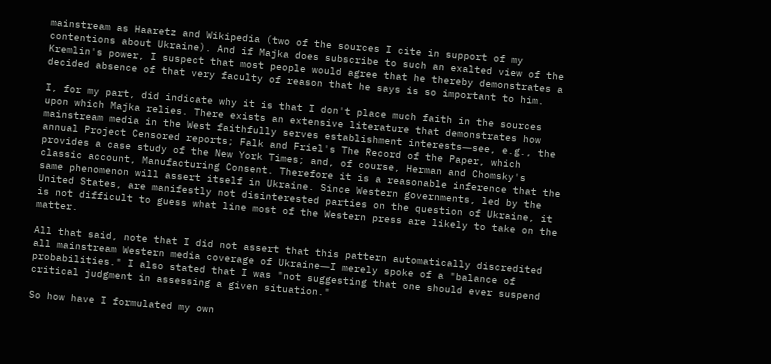mainstream as Haaretz and Wikipedia (two of the sources I cite in support of my contentions about Ukraine). And if Majka does subscribe to such an exalted view of the Kremlin's power, I suspect that most people would agree that he thereby demonstrates a decided absence of that very faculty of reason that he says is so important to him.

I, for my part, did indicate why it is that I don't place much faith in the sources upon which Majka relies. There exists an extensive literature that demonstrates how mainstream media in the West faithfully serves establishment interests―see, e.g., the annual Project Censored reports; Falk and Friel's The Record of the Paper, which provides a case study of the New York Times; and, of course, Herman and Chomsky's classic account, Manufacturing Consent. Therefore it is a reasonable inference that the same phenomenon will assert itself in Ukraine. Since Western governments, led by the United States, are manifestly not disinterested parties on the question of Ukraine, it is not difficult to guess what line most of the Western press are likely to take on the matter.

All that said, note that I did not assert that this pattern automatically discredited all mainstream Western media coverage of Ukraine―I merely spoke of a "balance of probabilities." I also stated that I was "not suggesting that one should ever suspend critical judgment in assessing a given situation."

So how have I formulated my own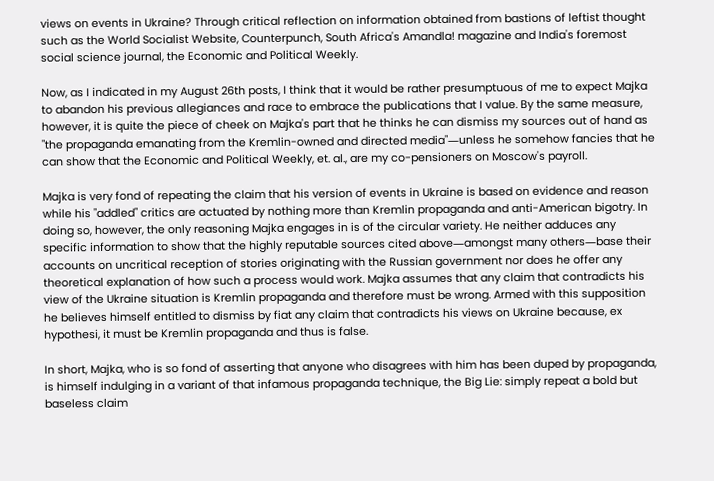views on events in Ukraine? Through critical reflection on information obtained from bastions of leftist thought such as the World Socialist Website, Counterpunch, South Africa's Amandla! magazine and India's foremost social science journal, the Economic and Political Weekly.

Now, as I indicated in my August 26th posts, I think that it would be rather presumptuous of me to expect Majka to abandon his previous allegiances and race to embrace the publications that I value. By the same measure, however, it is quite the piece of cheek on Majka's part that he thinks he can dismiss my sources out of hand as "the propaganda emanating from the Kremlin-owned and directed media"―unless he somehow fancies that he can show that the Economic and Political Weekly, et. al., are my co-pensioners on Moscow's payroll.

Majka is very fond of repeating the claim that his version of events in Ukraine is based on evidence and reason while his "addled" critics are actuated by nothing more than Kremlin propaganda and anti-American bigotry. In doing so, however, the only reasoning Majka engages in is of the circular variety. He neither adduces any specific information to show that the highly reputable sources cited above―amongst many others―base their accounts on uncritical reception of stories originating with the Russian government nor does he offer any theoretical explanation of how such a process would work. Majka assumes that any claim that contradicts his view of the Ukraine situation is Kremlin propaganda and therefore must be wrong. Armed with this supposition he believes himself entitled to dismiss by fiat any claim that contradicts his views on Ukraine because, ex hypothesi, it must be Kremlin propaganda and thus is false.

In short, Majka, who is so fond of asserting that anyone who disagrees with him has been duped by propaganda, is himself indulging in a variant of that infamous propaganda technique, the Big Lie: simply repeat a bold but baseless claim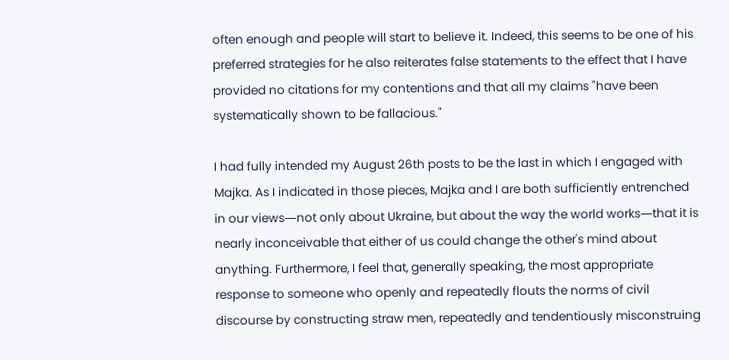often enough and people will start to believe it. Indeed, this seems to be one of his preferred strategies for he also reiterates false statements to the effect that I have provided no citations for my contentions and that all my claims "have been systematically shown to be fallacious."

I had fully intended my August 26th posts to be the last in which I engaged with Majka. As I indicated in those pieces, Majka and I are both sufficiently entrenched in our views―not only about Ukraine, but about the way the world works―that it is nearly inconceivable that either of us could change the other's mind about anything. Furthermore, I feel that, generally speaking, the most appropriate response to someone who openly and repeatedly flouts the norms of civil discourse by constructing straw men, repeatedly and tendentiously misconstruing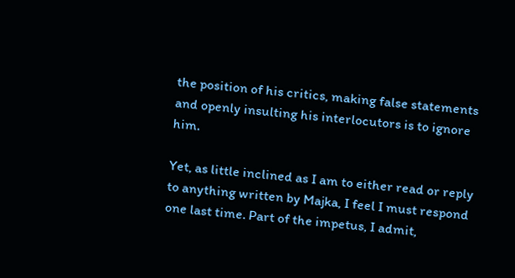the position of his critics, making false statements and openly insulting his interlocutors is to ignore him.

Yet, as little inclined as I am to either read or reply to anything written by Majka, I feel I must respond one last time. Part of the impetus, I admit,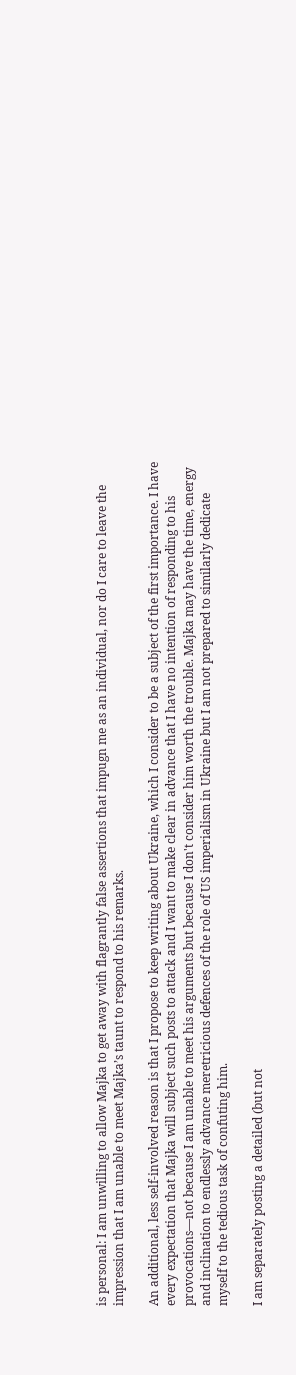is personal: I am unwilling to allow Majka to get away with flagrantly false assertions that impugn me as an individual, nor do I care to leave the impression that I am unable to meet Majka’s taunt to respond to his remarks.

An additional, less self-involved reason is that I propose to keep writing about Ukraine, which I consider to be a subject of the first importance. I have every expectation that Majka will subject such posts to attack and I want to make clear in advance that I have no intention of responding to his provocations―not because I am unable to meet his arguments but because I don't consider him worth the trouble. Majka may have the time, energy and inclination to endlessly advance meretricious defences of the role of US imperialism in Ukraine but I am not prepared to similarly dedicate myself to the tedious task of confuting him.

I am separately posting a detailed (but not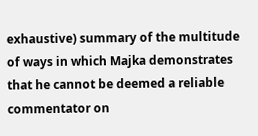exhaustive) summary of the multitude of ways in which Majka demonstrates that he cannot be deemed a reliable commentator on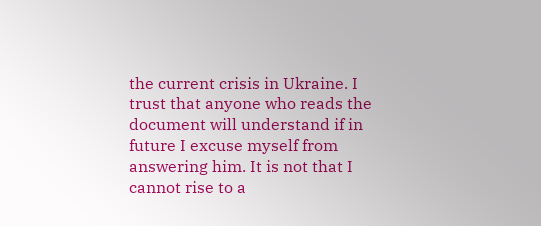the current crisis in Ukraine. I trust that anyone who reads the document will understand if in future I excuse myself from answering him. It is not that I cannot rise to a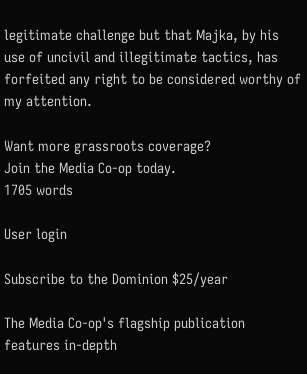legitimate challenge but that Majka, by his use of uncivil and illegitimate tactics, has forfeited any right to be considered worthy of my attention.

Want more grassroots coverage?
Join the Media Co-op today.
1705 words

User login

Subscribe to the Dominion $25/year

The Media Co-op's flagship publication features in-depth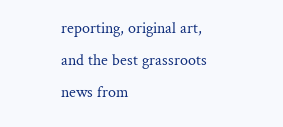reporting, original art, and the best grassroots news from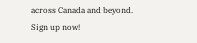across Canada and beyond. Sign up now!